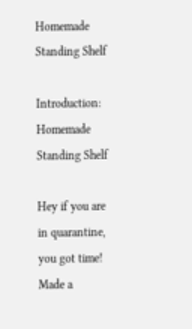Homemade Standing Shelf

Introduction: Homemade Standing Shelf

Hey if you are in quarantine, you got time!
Made a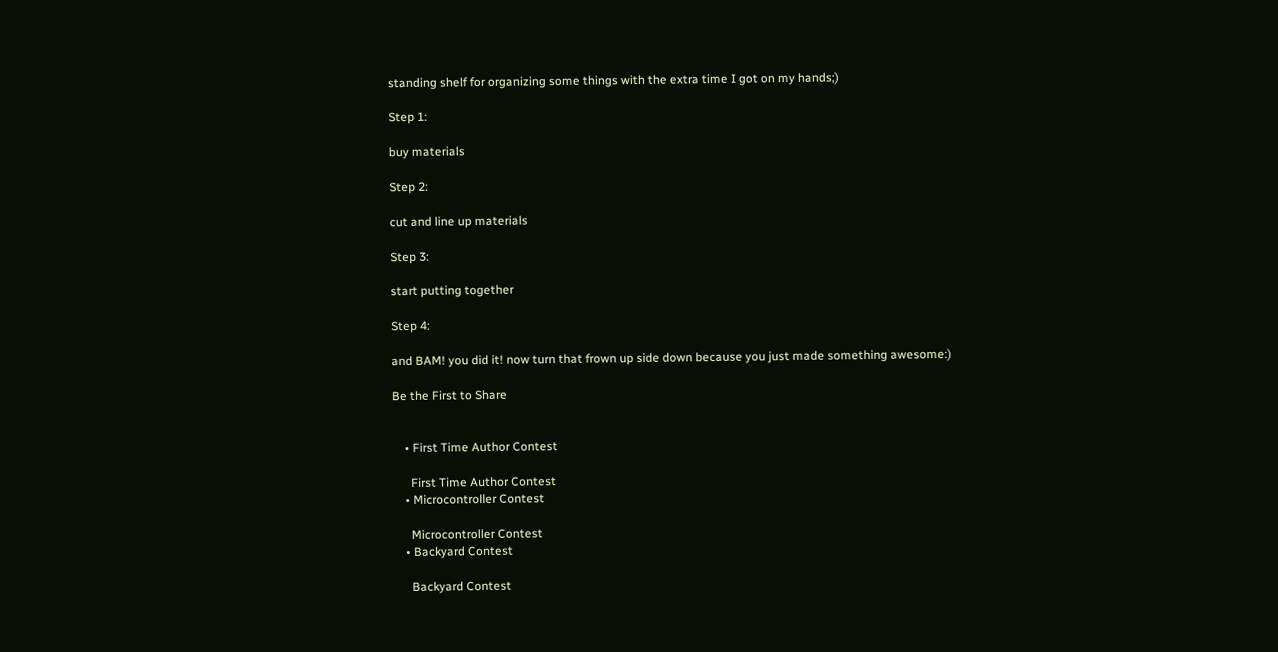standing shelf for organizing some things with the extra time I got on my hands;)

Step 1:

buy materials

Step 2:

cut and line up materials

Step 3:

start putting together

Step 4:

and BAM! you did it! now turn that frown up side down because you just made something awesome:)

Be the First to Share


    • First Time Author Contest

      First Time Author Contest
    • Microcontroller Contest

      Microcontroller Contest
    • Backyard Contest

      Backyard Contest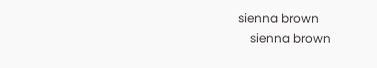sienna brown
    sienna brown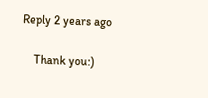Reply 2 years ago

    Thank you:)